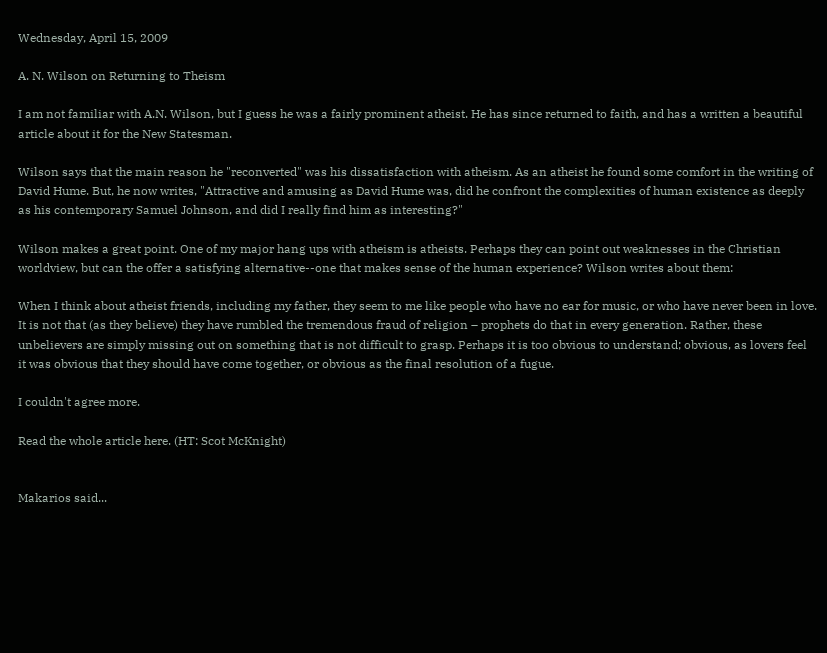Wednesday, April 15, 2009

A. N. Wilson on Returning to Theism

I am not familiar with A.N. Wilson, but I guess he was a fairly prominent atheist. He has since returned to faith, and has a written a beautiful article about it for the New Statesman.

Wilson says that the main reason he "reconverted" was his dissatisfaction with atheism. As an atheist he found some comfort in the writing of David Hume. But, he now writes, "Attractive and amusing as David Hume was, did he confront the complexities of human existence as deeply as his contemporary Samuel Johnson, and did I really find him as interesting?"

Wilson makes a great point. One of my major hang ups with atheism is atheists. Perhaps they can point out weaknesses in the Christian worldview, but can the offer a satisfying alternative--one that makes sense of the human experience? Wilson writes about them:

When I think about atheist friends, including my father, they seem to me like people who have no ear for music, or who have never been in love. It is not that (as they believe) they have rumbled the tremendous fraud of religion – prophets do that in every generation. Rather, these unbelievers are simply missing out on something that is not difficult to grasp. Perhaps it is too obvious to understand; obvious, as lovers feel it was obvious that they should have come together, or obvious as the final resolution of a fugue.

I couldn't agree more.

Read the whole article here. (HT: Scot McKnight)


Makarios said...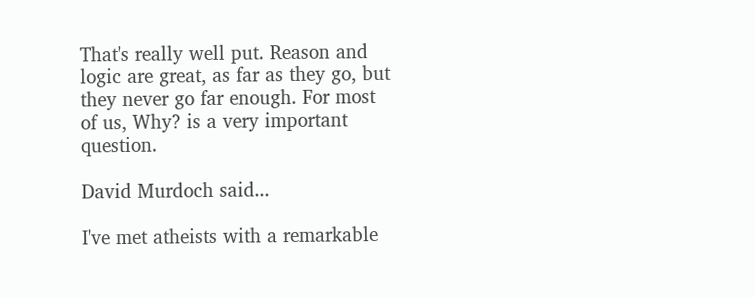That's really well put. Reason and logic are great, as far as they go, but they never go far enough. For most of us, Why? is a very important question.

David Murdoch said...

I've met atheists with a remarkable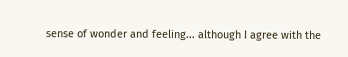sense of wonder and feeling... although I agree with the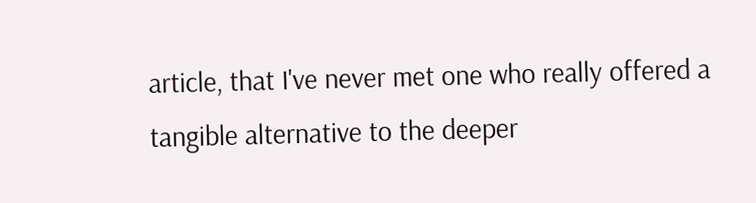article, that I've never met one who really offered a tangible alternative to the deeper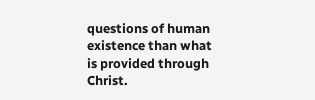questions of human existence than what is provided through Christ.